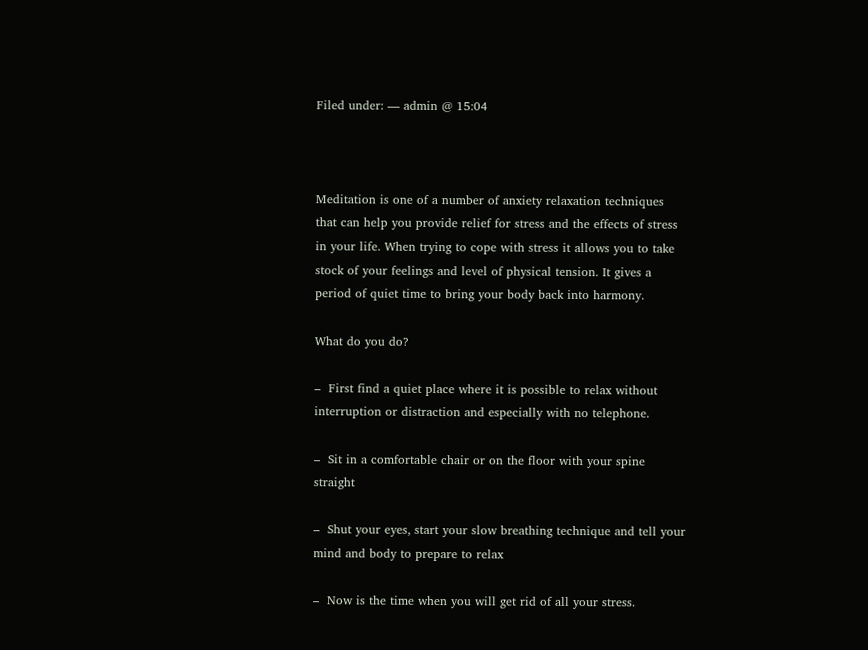Filed under: — admin @ 15:04



Meditation is one of a number of anxiety relaxation techniques that can help you provide relief for stress and the effects of stress in your life. When trying to cope with stress it allows you to take stock of your feelings and level of physical tension. It gives a period of quiet time to bring your body back into harmony.

What do you do?

–  First find a quiet place where it is possible to relax without interruption or distraction and especially with no telephone.

–  Sit in a comfortable chair or on the floor with your spine straight

–  Shut your eyes, start your slow breathing technique and tell your mind and body to prepare to relax

–  Now is the time when you will get rid of all your stress.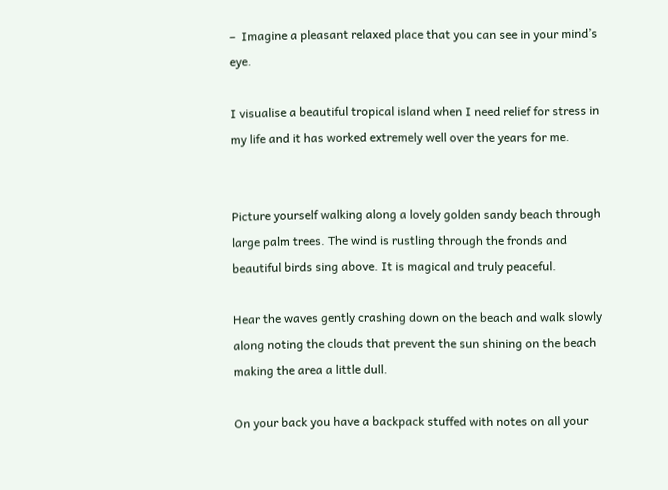–  Imagine a pleasant relaxed place that you can see in your mind’s eye.

I visualise a beautiful tropical island when I need relief for stress in my life and it has worked extremely well over the years for me.


Picture yourself walking along a lovely golden sandy beach through large palm trees. The wind is rustling through the fronds and beautiful birds sing above. It is magical and truly peaceful.

Hear the waves gently crashing down on the beach and walk slowly along noting the clouds that prevent the sun shining on the beach making the area a little dull.

On your back you have a backpack stuffed with notes on all your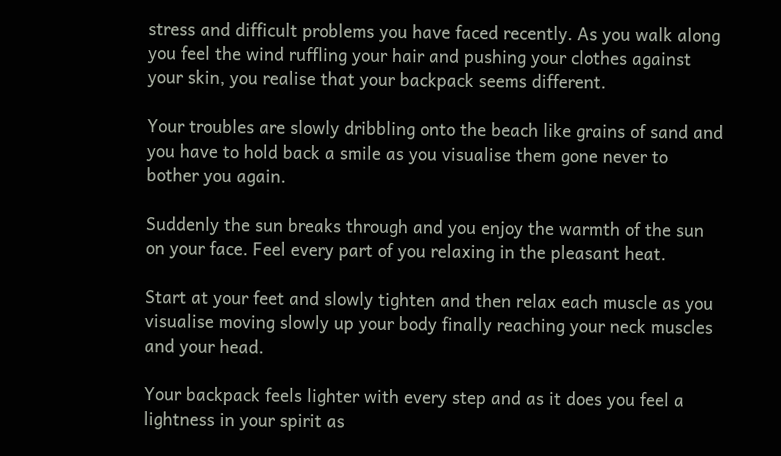stress and difficult problems you have faced recently. As you walk along you feel the wind ruffling your hair and pushing your clothes against your skin, you realise that your backpack seems different.

Your troubles are slowly dribbling onto the beach like grains of sand and you have to hold back a smile as you visualise them gone never to bother you again.

Suddenly the sun breaks through and you enjoy the warmth of the sun on your face. Feel every part of you relaxing in the pleasant heat.

Start at your feet and slowly tighten and then relax each muscle as you visualise moving slowly up your body finally reaching your neck muscles and your head.

Your backpack feels lighter with every step and as it does you feel a lightness in your spirit as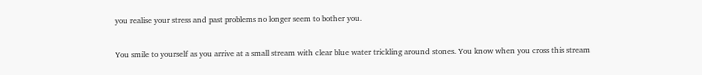you realise your stress and past problems no longer seem to bother you.

You smile to yourself as you arrive at a small stream with clear blue water trickling around stones. You know when you cross this stream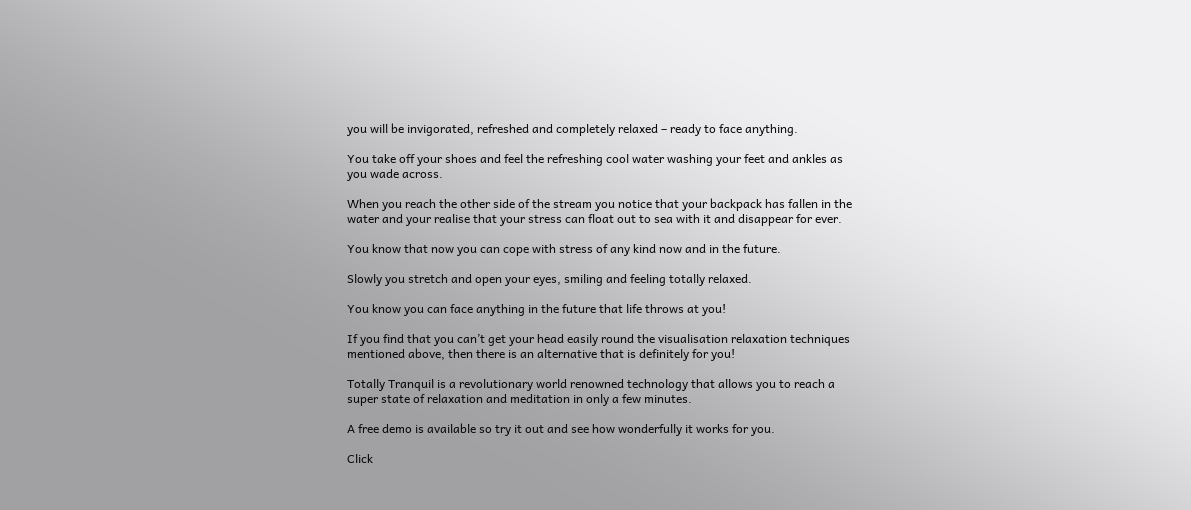you will be invigorated, refreshed and completely relaxed – ready to face anything.

You take off your shoes and feel the refreshing cool water washing your feet and ankles as you wade across.

When you reach the other side of the stream you notice that your backpack has fallen in the water and your realise that your stress can float out to sea with it and disappear for ever.

You know that now you can cope with stress of any kind now and in the future.

Slowly you stretch and open your eyes, smiling and feeling totally relaxed.

You know you can face anything in the future that life throws at you!

If you find that you can’t get your head easily round the visualisation relaxation techniques mentioned above, then there is an alternative that is definitely for you!

Totally Tranquil is a revolutionary world renowned technology that allows you to reach a super state of relaxation and meditation in only a few minutes.

A free demo is available so try it out and see how wonderfully it works for you.

Click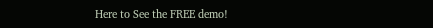Here to See the FREE demo!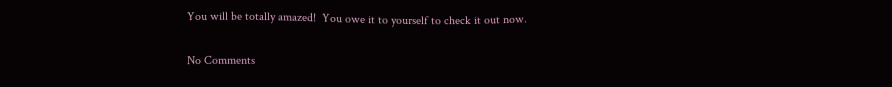You will be totally amazed!  You owe it to yourself to check it out now.

No Comments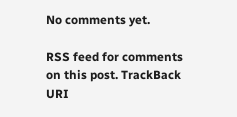No comments yet.

RSS feed for comments on this post. TrackBack URI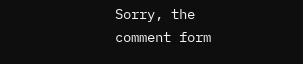Sorry, the comment form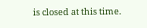is closed at this time.